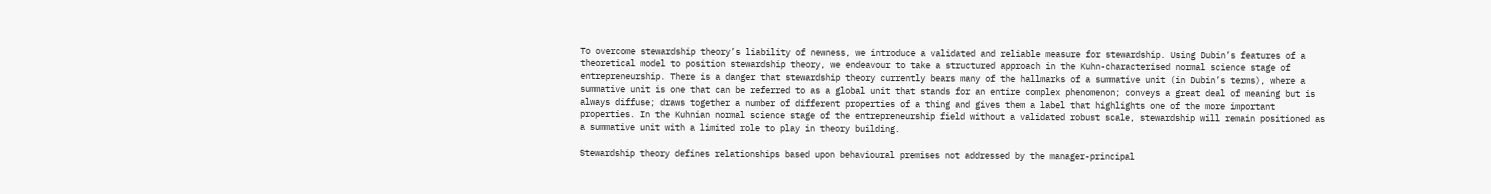To overcome stewardship theory’s liability of newness, we introduce a validated and reliable measure for stewardship. Using Dubin’s features of a theoretical model to position stewardship theory, we endeavour to take a structured approach in the Kuhn-characterised normal science stage of entrepreneurship. There is a danger that stewardship theory currently bears many of the hallmarks of a summative unit (in Dubin’s terms), where a summative unit is one that can be referred to as a global unit that stands for an entire complex phenomenon; conveys a great deal of meaning but is always diffuse; draws together a number of different properties of a thing and gives them a label that highlights one of the more important properties. In the Kuhnian normal science stage of the entrepreneurship field without a validated robust scale, stewardship will remain positioned as a summative unit with a limited role to play in theory building.

Stewardship theory defines relationships based upon behavioural premises not addressed by the manager-principal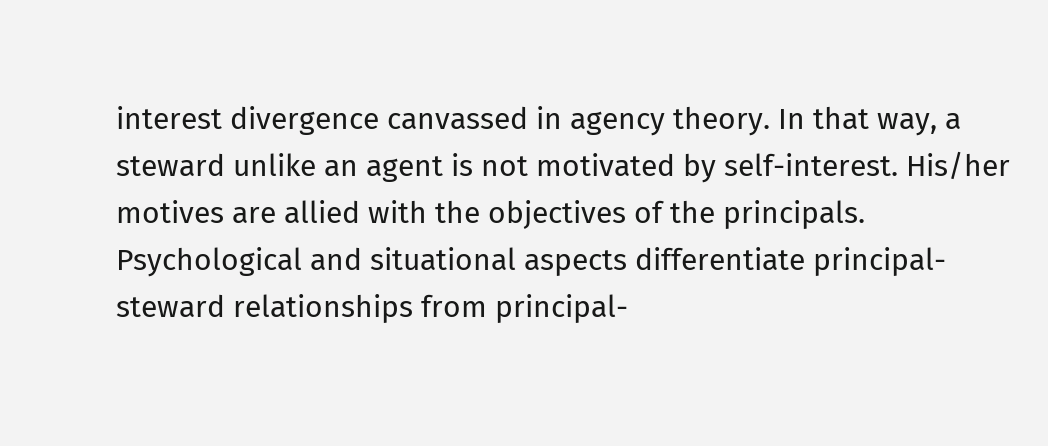interest divergence canvassed in agency theory. In that way, a steward unlike an agent is not motivated by self-interest. His/her motives are allied with the objectives of the principals. Psychological and situational aspects differentiate principal-steward relationships from principal-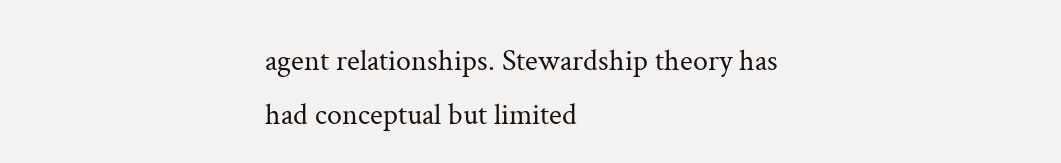agent relationships. Stewardship theory has had conceptual but limited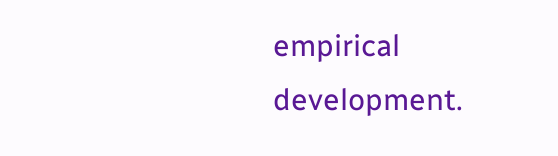empirical development.